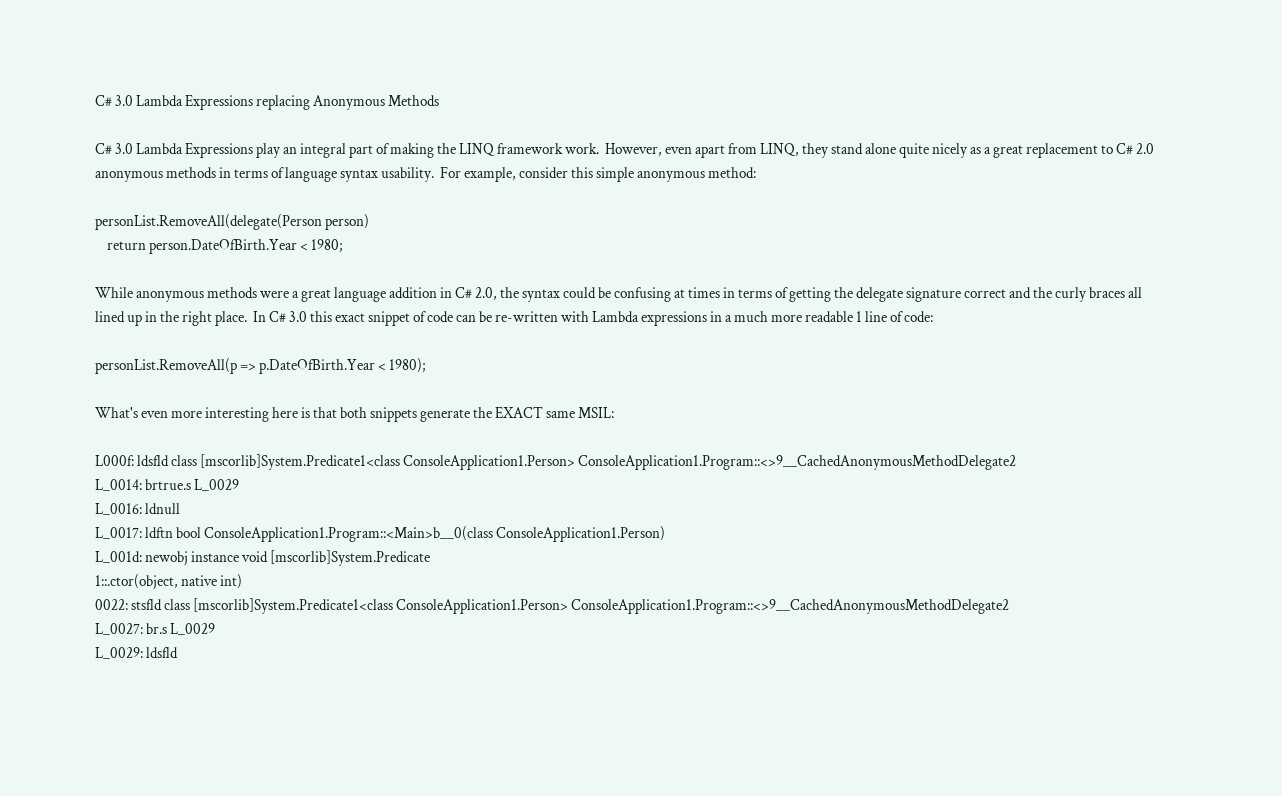C# 3.0 Lambda Expressions replacing Anonymous Methods

C# 3.0 Lambda Expressions play an integral part of making the LINQ framework work.  However, even apart from LINQ, they stand alone quite nicely as a great replacement to C# 2.0 anonymous methods in terms of language syntax usability.  For example, consider this simple anonymous method:

personList.RemoveAll(delegate(Person person)
    return person.DateOfBirth.Year < 1980;

While anonymous methods were a great language addition in C# 2.0, the syntax could be confusing at times in terms of getting the delegate signature correct and the curly braces all lined up in the right place.  In C# 3.0 this exact snippet of code can be re-written with Lambda expressions in a much more readable 1 line of code:

personList.RemoveAll(p => p.DateOfBirth.Year < 1980);

What's even more interesting here is that both snippets generate the EXACT same MSIL:

L000f: ldsfld class [mscorlib]System.Predicate1<class ConsoleApplication1.Person> ConsoleApplication1.Program::<>9__CachedAnonymousMethodDelegate2
L_0014: brtrue.s L_0029
L_0016: ldnull
L_0017: ldftn bool ConsoleApplication1.Program::<Main>b__0(class ConsoleApplication1.Person)
L_001d: newobj instance void [mscorlib]System.Predicate
1::.ctor(object, native int)
0022: stsfld class [mscorlib]System.Predicate1<class ConsoleApplication1.Person> ConsoleApplication1.Program::<>9__CachedAnonymousMethodDelegate2
L_0027: br.s L_0029
L_0029: ldsfld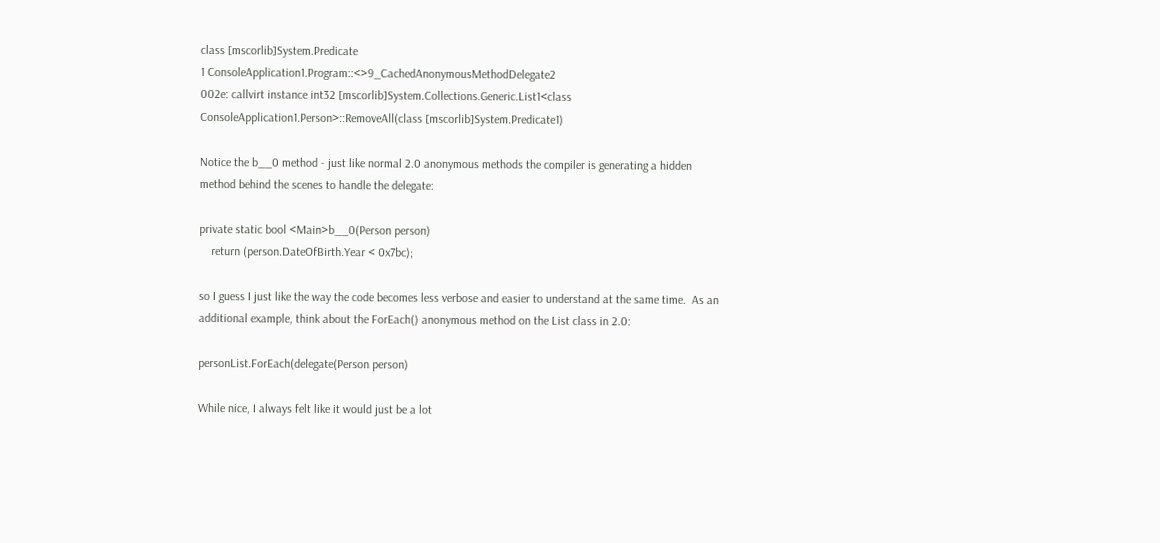class [mscorlib]System.Predicate
1 ConsoleApplication1.Program::<>9_CachedAnonymousMethodDelegate2
002e: callvirt instance int32 [mscorlib]System.Collections.Generic.List1<class ConsoleApplication1.Person>::RemoveAll(class [mscorlib]System.Predicate1)

Notice the b__0 method - just like normal 2.0 anonymous methods the compiler is generating a hidden method behind the scenes to handle the delegate:

private static bool <Main>b__0(Person person)
    return (person.DateOfBirth.Year < 0x7bc);

so I guess I just like the way the code becomes less verbose and easier to understand at the same time.  As an additional example, think about the ForEach() anonymous method on the List class in 2.0:

personList.ForEach(delegate(Person person)

While nice, I always felt like it would just be a lot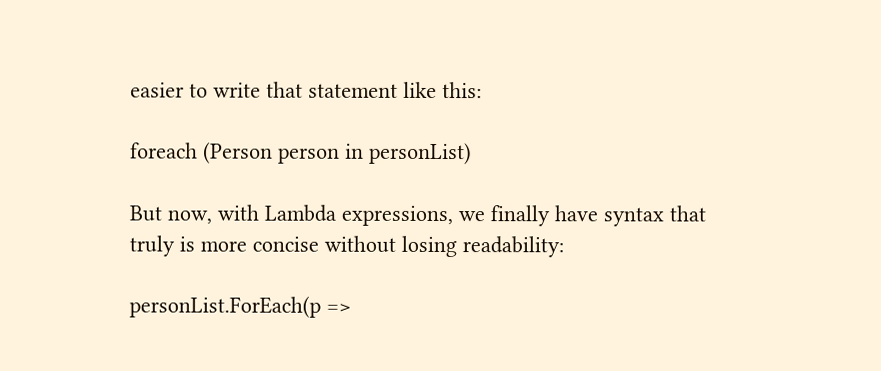easier to write that statement like this:

foreach (Person person in personList)

But now, with Lambda expressions, we finally have syntax that truly is more concise without losing readability:

personList.ForEach(p =>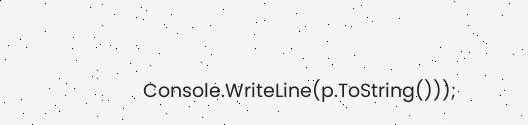Console.WriteLine(p.ToString()));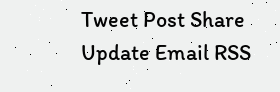Tweet Post Share Update Email RSS